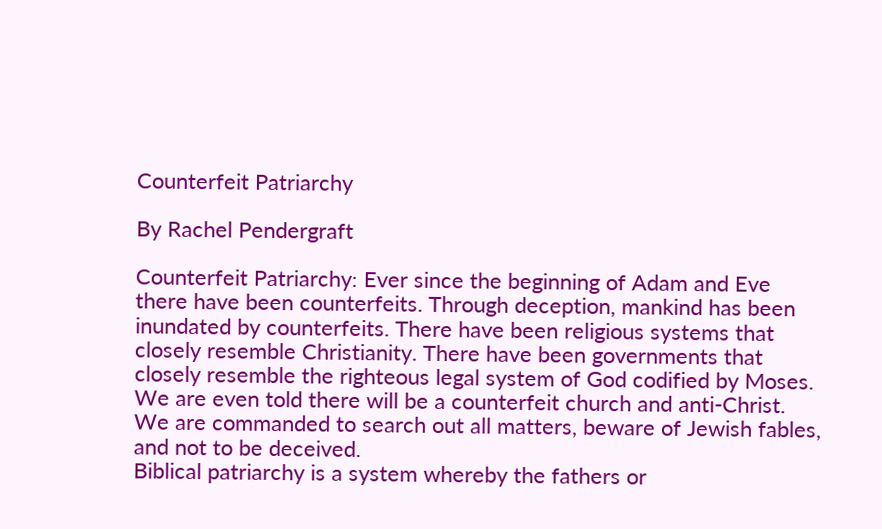Counterfeit Patriarchy

By Rachel Pendergraft

Counterfeit Patriarchy: Ever since the beginning of Adam and Eve there have been counterfeits. Through deception, mankind has been inundated by counterfeits. There have been religious systems that closely resemble Christianity. There have been governments that closely resemble the righteous legal system of God codified by Moses. We are even told there will be a counterfeit church and anti-Christ. We are commanded to search out all matters, beware of Jewish fables, and not to be deceived.
Biblical patriarchy is a system whereby the fathers or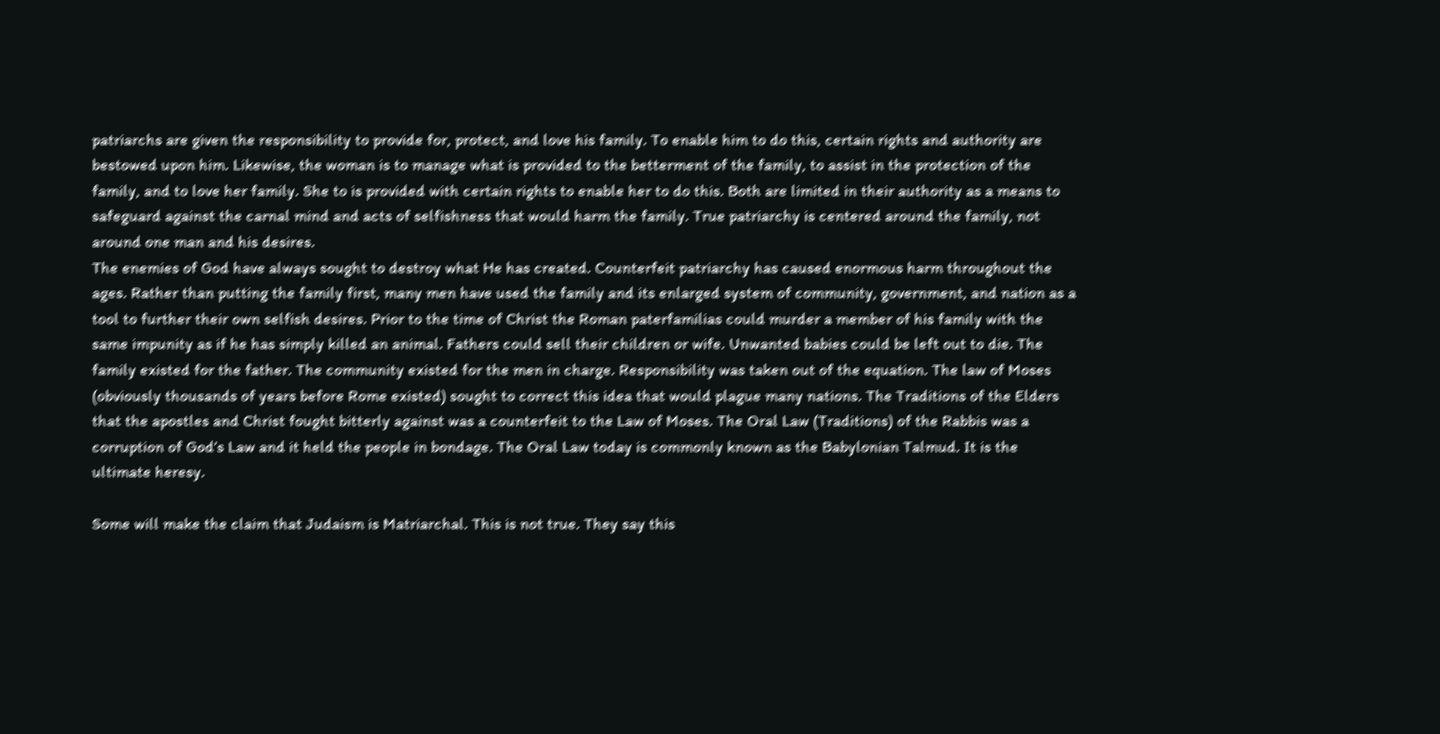patriarchs are given the responsibility to provide for, protect, and love his family. To enable him to do this, certain rights and authority are bestowed upon him. Likewise, the woman is to manage what is provided to the betterment of the family, to assist in the protection of the family, and to love her family. She to is provided with certain rights to enable her to do this. Both are limited in their authority as a means to safeguard against the carnal mind and acts of selfishness that would harm the family. True patriarchy is centered around the family, not around one man and his desires.
The enemies of God have always sought to destroy what He has created. Counterfeit patriarchy has caused enormous harm throughout the ages. Rather than putting the family first, many men have used the family and its enlarged system of community, government, and nation as a tool to further their own selfish desires. Prior to the time of Christ the Roman paterfamilias could murder a member of his family with the same impunity as if he has simply killed an animal. Fathers could sell their children or wife. Unwanted babies could be left out to die. The family existed for the father. The community existed for the men in charge. Responsibility was taken out of the equation. The law of Moses (obviously thousands of years before Rome existed) sought to correct this idea that would plague many nations. The Traditions of the Elders that the apostles and Christ fought bitterly against was a counterfeit to the Law of Moses. The Oral Law (Traditions) of the Rabbis was a corruption of God’s Law and it held the people in bondage. The Oral Law today is commonly known as the Babylonian Talmud. It is the ultimate heresy.

Some will make the claim that Judaism is Matriarchal. This is not true. They say this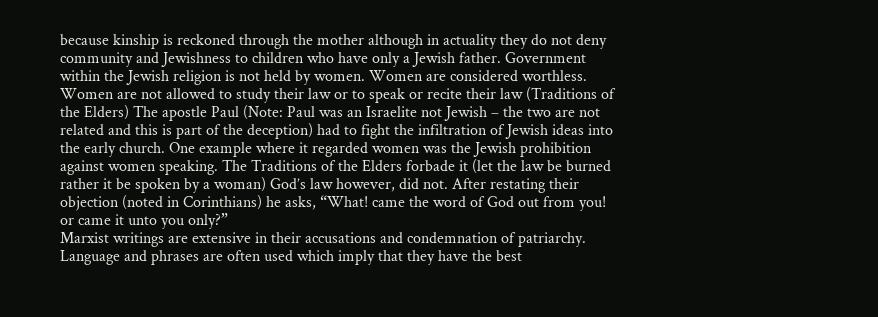because kinship is reckoned through the mother although in actuality they do not deny community and Jewishness to children who have only a Jewish father. Government within the Jewish religion is not held by women. Women are considered worthless. Women are not allowed to study their law or to speak or recite their law (Traditions of the Elders) The apostle Paul (Note: Paul was an Israelite not Jewish – the two are not related and this is part of the deception) had to fight the infiltration of Jewish ideas into the early church. One example where it regarded women was the Jewish prohibition against women speaking. The Traditions of the Elders forbade it (let the law be burned rather it be spoken by a woman) God’s law however, did not. After restating their objection (noted in Corinthians) he asks, “What! came the word of God out from you! or came it unto you only?”
Marxist writings are extensive in their accusations and condemnation of patriarchy. Language and phrases are often used which imply that they have the best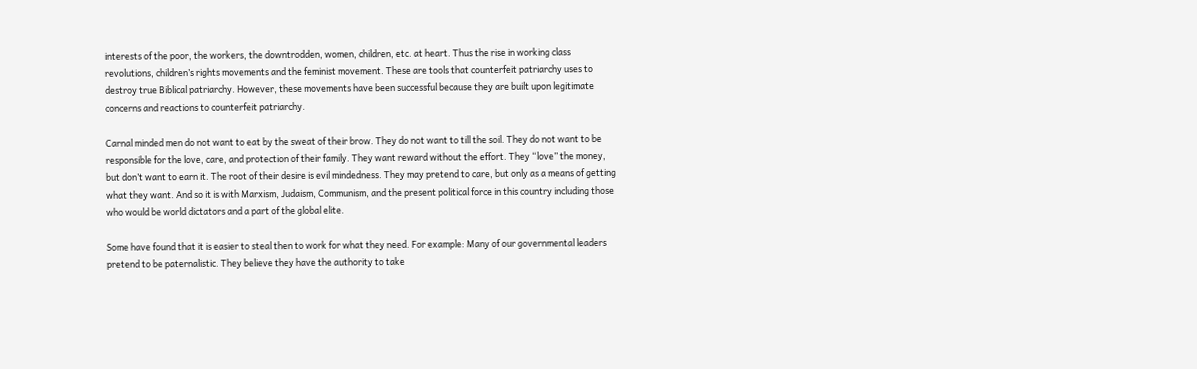interests of the poor, the workers, the downtrodden, women, children, etc. at heart. Thus the rise in working class revolutions, children’s rights movements and the feminist movement. These are tools that counterfeit patriarchy uses to destroy true Biblical patriarchy. However, these movements have been successful because they are built upon legitimate concerns and reactions to counterfeit patriarchy.

Carnal minded men do not want to eat by the sweat of their brow. They do not want to till the soil. They do not want to be responsible for the love, care, and protection of their family. They want reward without the effort. They “love” the money, but don’t want to earn it. The root of their desire is evil mindedness. They may pretend to care, but only as a means of getting what they want. And so it is with Marxism, Judaism, Communism, and the present political force in this country including those who would be world dictators and a part of the global elite.

Some have found that it is easier to steal then to work for what they need. For example: Many of our governmental leaders pretend to be paternalistic. They believe they have the authority to take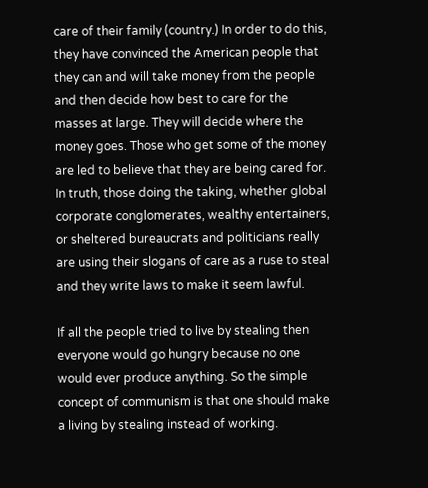care of their family (country.) In order to do this, they have convinced the American people that they can and will take money from the people and then decide how best to care for the masses at large. They will decide where the money goes. Those who get some of the money are led to believe that they are being cared for. In truth, those doing the taking, whether global corporate conglomerates, wealthy entertainers, or sheltered bureaucrats and politicians really are using their slogans of care as a ruse to steal and they write laws to make it seem lawful.

If all the people tried to live by stealing then everyone would go hungry because no one would ever produce anything. So the simple concept of communism is that one should make a living by stealing instead of working.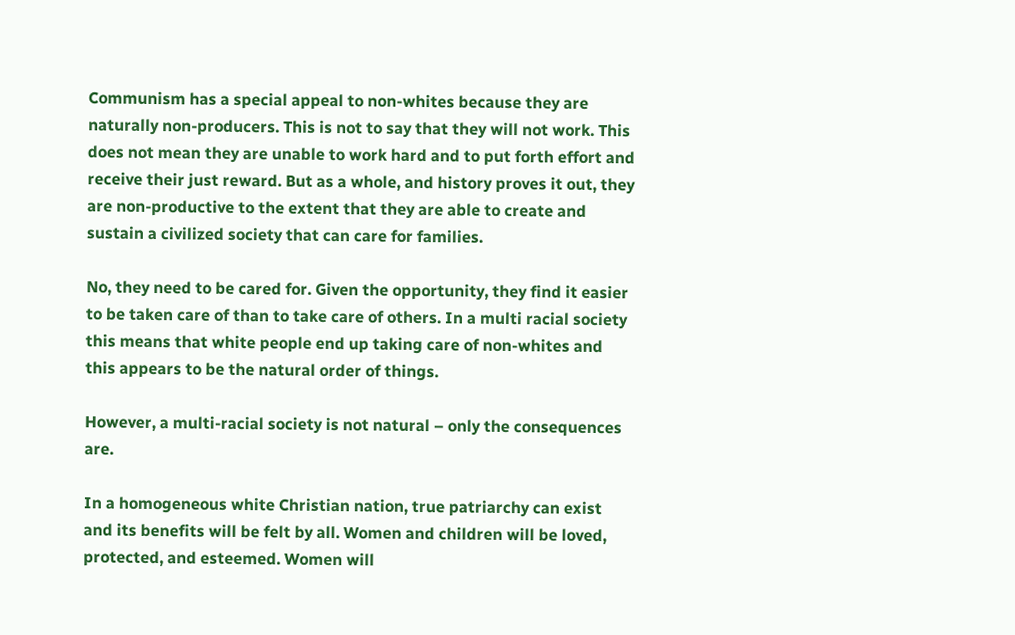Communism has a special appeal to non-whites because they are naturally non-producers. This is not to say that they will not work. This does not mean they are unable to work hard and to put forth effort and receive their just reward. But as a whole, and history proves it out, they are non-productive to the extent that they are able to create and sustain a civilized society that can care for families.

No, they need to be cared for. Given the opportunity, they find it easier to be taken care of than to take care of others. In a multi racial society this means that white people end up taking care of non-whites and this appears to be the natural order of things.

However, a multi-racial society is not natural – only the consequences are.

In a homogeneous white Christian nation, true patriarchy can exist and its benefits will be felt by all. Women and children will be loved, protected, and esteemed. Women will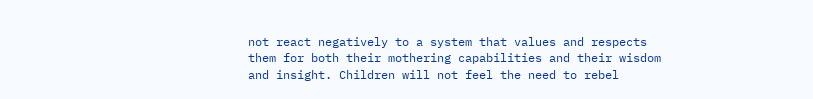not react negatively to a system that values and respects them for both their mothering capabilities and their wisdom and insight. Children will not feel the need to rebel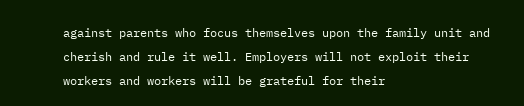against parents who focus themselves upon the family unit and cherish and rule it well. Employers will not exploit their workers and workers will be grateful for their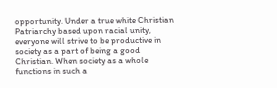opportunity. Under a true white Christian Patriarchy based upon racial unity, everyone will strive to be productive in society as a part of being a good Christian. When society as a whole functions in such a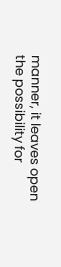manner, it leaves open the possibility for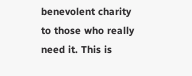benevolent charity to those who really need it. This is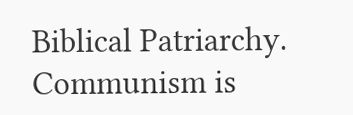Biblical Patriarchy. Communism is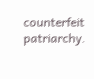counterfeit patriarchy.